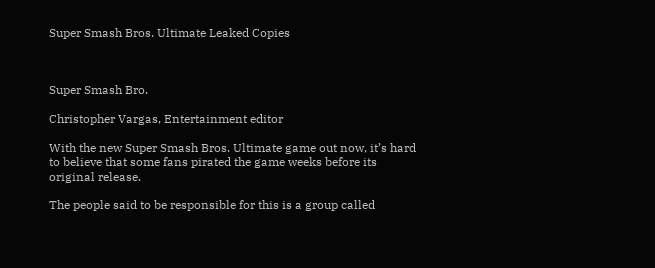Super Smash Bros. Ultimate Leaked Copies



Super Smash Bro.

Christopher Vargas, Entertainment editor

With the new Super Smash Bros. Ultimate game out now, it’s hard to believe that some fans pirated the game weeks before its original release.

The people said to be responsible for this is a group called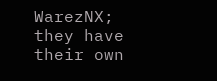WarezNX; they have their own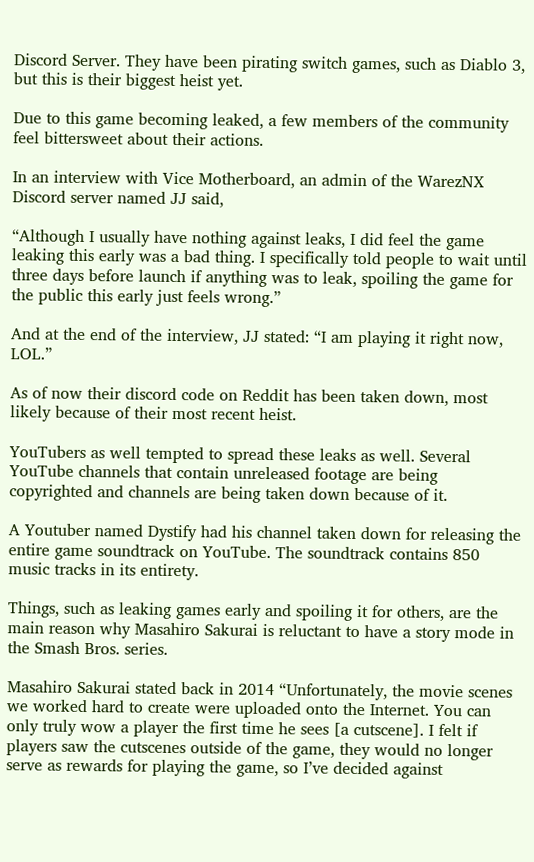Discord Server. They have been pirating switch games, such as Diablo 3, but this is their biggest heist yet.

Due to this game becoming leaked, a few members of the community feel bittersweet about their actions.

In an interview with Vice Motherboard, an admin of the WarezNX Discord server named JJ said,

“Although I usually have nothing against leaks, I did feel the game leaking this early was a bad thing. I specifically told people to wait until three days before launch if anything was to leak, spoiling the game for the public this early just feels wrong.”

And at the end of the interview, JJ stated: “I am playing it right now, LOL.”

As of now their discord code on Reddit has been taken down, most likely because of their most recent heist.

YouTubers as well tempted to spread these leaks as well. Several YouTube channels that contain unreleased footage are being copyrighted and channels are being taken down because of it.

A Youtuber named Dystify had his channel taken down for releasing the entire game soundtrack on YouTube. The soundtrack contains 850 music tracks in its entirety.

Things, such as leaking games early and spoiling it for others, are the main reason why Masahiro Sakurai is reluctant to have a story mode in the Smash Bros. series.

Masahiro Sakurai stated back in 2014 “Unfortunately, the movie scenes we worked hard to create were uploaded onto the Internet. You can only truly wow a player the first time he sees [a cutscene]. I felt if players saw the cutscenes outside of the game, they would no longer serve as rewards for playing the game, so I’ve decided against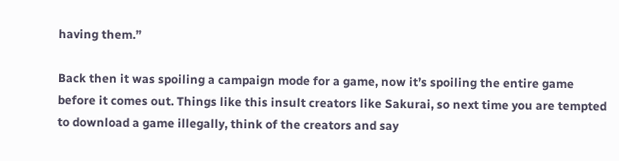having them.”

Back then it was spoiling a campaign mode for a game, now it’s spoiling the entire game before it comes out. Things like this insult creators like Sakurai, so next time you are tempted to download a game illegally, think of the creators and say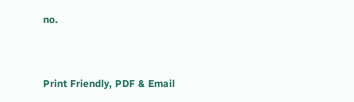no.



Print Friendly, PDF & Email